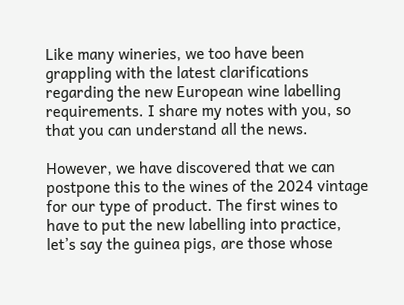Like many wineries, we too have been grappling with the latest clarifications regarding the new European wine labelling requirements. I share my notes with you, so that you can understand all the news.

However, we have discovered that we can postpone this to the wines of the 2024 vintage for our type of product. The first wines to have to put the new labelling into practice, let’s say the guinea pigs, are those whose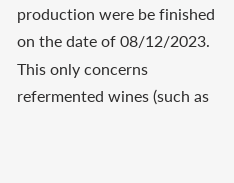production were be finished on the date of 08/12/2023. This only concerns refermented wines (such as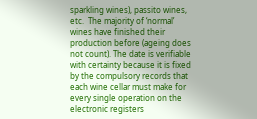sparkling wines), passito wines, etc.  The majority of ‘normal’ wines have finished their production before (ageing does not count). The date is verifiable with certainty because it is fixed by the compulsory records that each wine cellar must make for every single operation on the electronic registers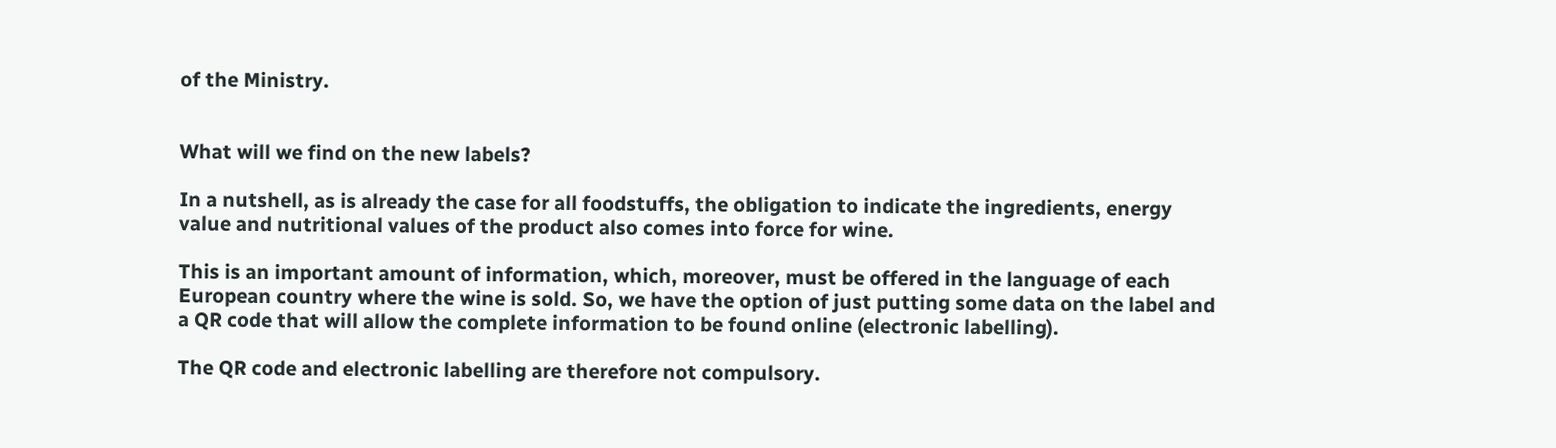of the Ministry.


What will we find on the new labels?

In a nutshell, as is already the case for all foodstuffs, the obligation to indicate the ingredients, energy value and nutritional values of the product also comes into force for wine.

This is an important amount of information, which, moreover, must be offered in the language of each European country where the wine is sold. So, we have the option of just putting some data on the label and a QR code that will allow the complete information to be found online (electronic labelling).

The QR code and electronic labelling are therefore not compulsory.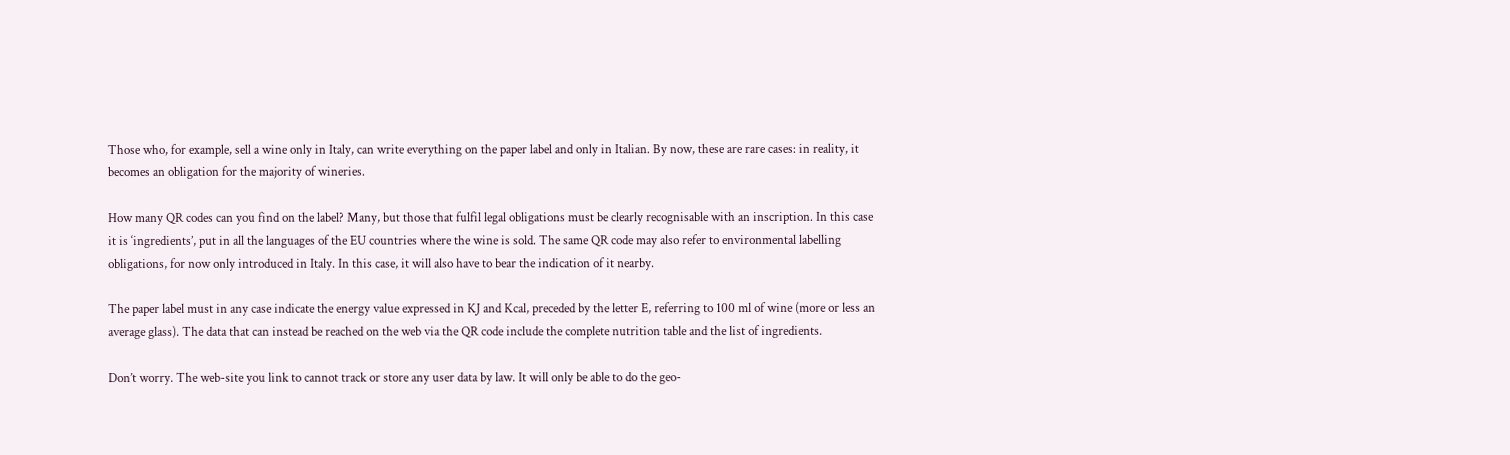Those who, for example, sell a wine only in Italy, can write everything on the paper label and only in Italian. By now, these are rare cases: in reality, it becomes an obligation for the majority of wineries.

How many QR codes can you find on the label? Many, but those that fulfil legal obligations must be clearly recognisable with an inscription. In this case it is ‘ingredients’, put in all the languages of the EU countries where the wine is sold. The same QR code may also refer to environmental labelling obligations, for now only introduced in Italy. In this case, it will also have to bear the indication of it nearby.

The paper label must in any case indicate the energy value expressed in KJ and Kcal, preceded by the letter E, referring to 100 ml of wine (more or less an average glass). The data that can instead be reached on the web via the QR code include the complete nutrition table and the list of ingredients.

Don’t worry. The web-site you link to cannot track or store any user data by law. It will only be able to do the geo-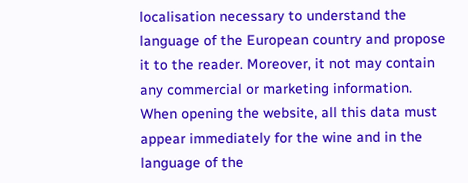localisation necessary to understand the language of the European country and propose it to the reader. Moreover, it not may contain any commercial or marketing information. When opening the website, all this data must appear immediately for the wine and in the language of the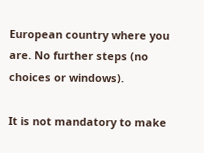European country where you are. No further steps (no choices or windows).

It is not mandatory to make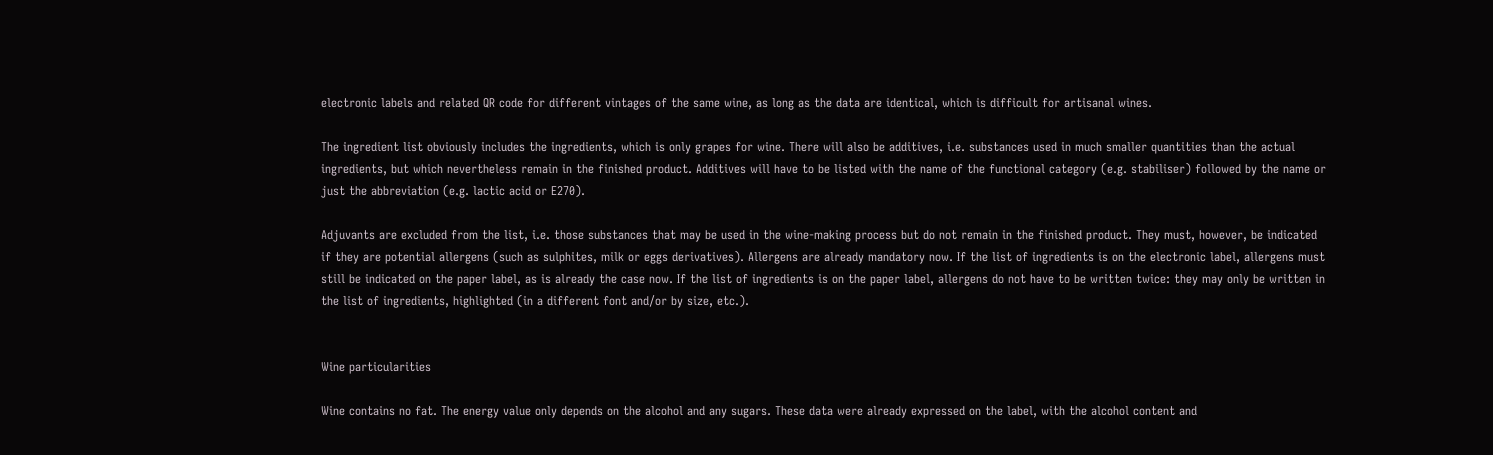electronic labels and related QR code for different vintages of the same wine, as long as the data are identical, which is difficult for artisanal wines.

The ingredient list obviously includes the ingredients, which is only grapes for wine. There will also be additives, i.e. substances used in much smaller quantities than the actual ingredients, but which nevertheless remain in the finished product. Additives will have to be listed with the name of the functional category (e.g. stabiliser) followed by the name or just the abbreviation (e.g. lactic acid or E270).

Adjuvants are excluded from the list, i.e. those substances that may be used in the wine-making process but do not remain in the finished product. They must, however, be indicated if they are potential allergens (such as sulphites, milk or eggs derivatives). Allergens are already mandatory now. If the list of ingredients is on the electronic label, allergens must still be indicated on the paper label, as is already the case now. If the list of ingredients is on the paper label, allergens do not have to be written twice: they may only be written in the list of ingredients, highlighted (in a different font and/or by size, etc.).


Wine particularities

Wine contains no fat. The energy value only depends on the alcohol and any sugars. These data were already expressed on the label, with the alcohol content and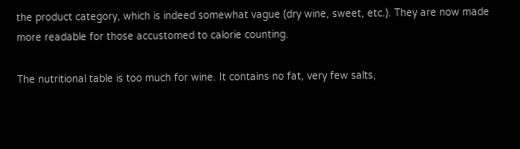the product category, which is indeed somewhat vague (dry wine, sweet, etc.). They are now made more readable for those accustomed to calorie counting.

The nutritional table is too much for wine. It contains no fat, very few salts,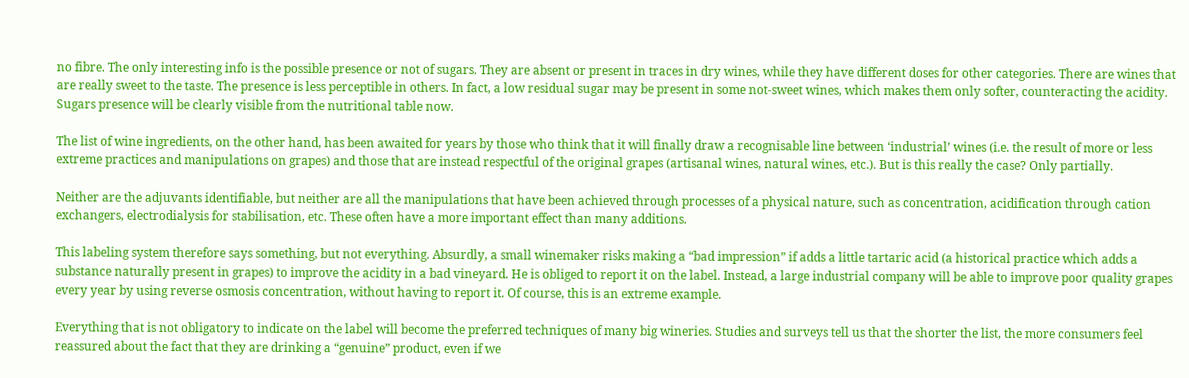no fibre. The only interesting info is the possible presence or not of sugars. They are absent or present in traces in dry wines, while they have different doses for other categories. There are wines that are really sweet to the taste. The presence is less perceptible in others. In fact, a low residual sugar may be present in some not-sweet wines, which makes them only softer, counteracting the acidity. Sugars presence will be clearly visible from the nutritional table now.

The list of wine ingredients, on the other hand, has been awaited for years by those who think that it will finally draw a recognisable line between ‘industrial’ wines (i.e. the result of more or less extreme practices and manipulations on grapes) and those that are instead respectful of the original grapes (artisanal wines, natural wines, etc.). But is this really the case? Only partially.

Neither are the adjuvants identifiable, but neither are all the manipulations that have been achieved through processes of a physical nature, such as concentration, acidification through cation exchangers, electrodialysis for stabilisation, etc. These often have a more important effect than many additions.

This labeling system therefore says something, but not everything. Absurdly, a small winemaker risks making a “bad impression” if adds a little tartaric acid (a historical practice which adds a substance naturally present in grapes) to improve the acidity in a bad vineyard. He is obliged to report it on the label. Instead, a large industrial company will be able to improve poor quality grapes every year by using reverse osmosis concentration, without having to report it. Of course, this is an extreme example.

Everything that is not obligatory to indicate on the label will become the preferred techniques of many big wineries. Studies and surveys tell us that the shorter the list, the more consumers feel reassured about the fact that they are drinking a “genuine” product, even if we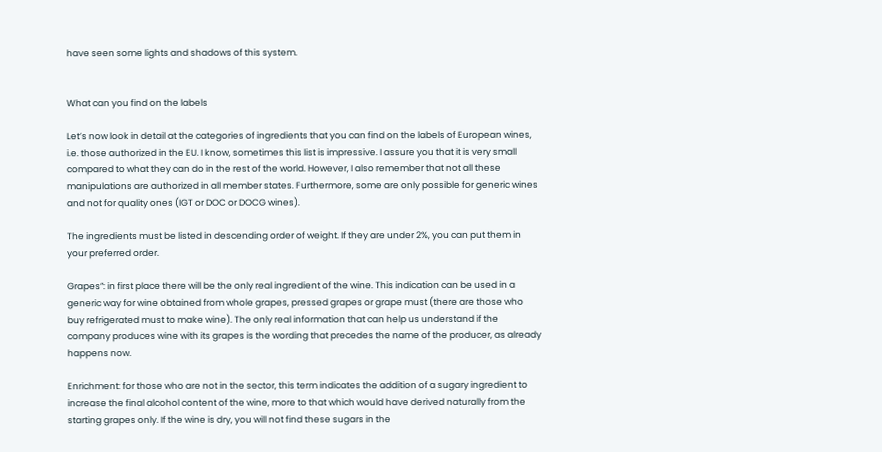have seen some lights and shadows of this system.


What can you find on the labels

Let’s now look in detail at the categories of ingredients that you can find on the labels of European wines, i.e. those authorized in the EU. I know, sometimes this list is impressive. I assure you that it is very small compared to what they can do in the rest of the world. However, I also remember that not all these manipulations are authorized in all member states. Furthermore, some are only possible for generic wines and not for quality ones (IGT or DOC or DOCG wines).

The ingredients must be listed in descending order of weight. If they are under 2%, you can put them in your preferred order.

Grapes”: in first place there will be the only real ingredient of the wine. This indication can be used in a generic way for wine obtained from whole grapes, pressed grapes or grape must (there are those who buy refrigerated must to make wine). The only real information that can help us understand if the company produces wine with its grapes is the wording that precedes the name of the producer, as already happens now.

Enrichment: for those who are not in the sector, this term indicates the addition of a sugary ingredient to increase the final alcohol content of the wine, more to that which would have derived naturally from the starting grapes only. If the wine is dry, you will not find these sugars in the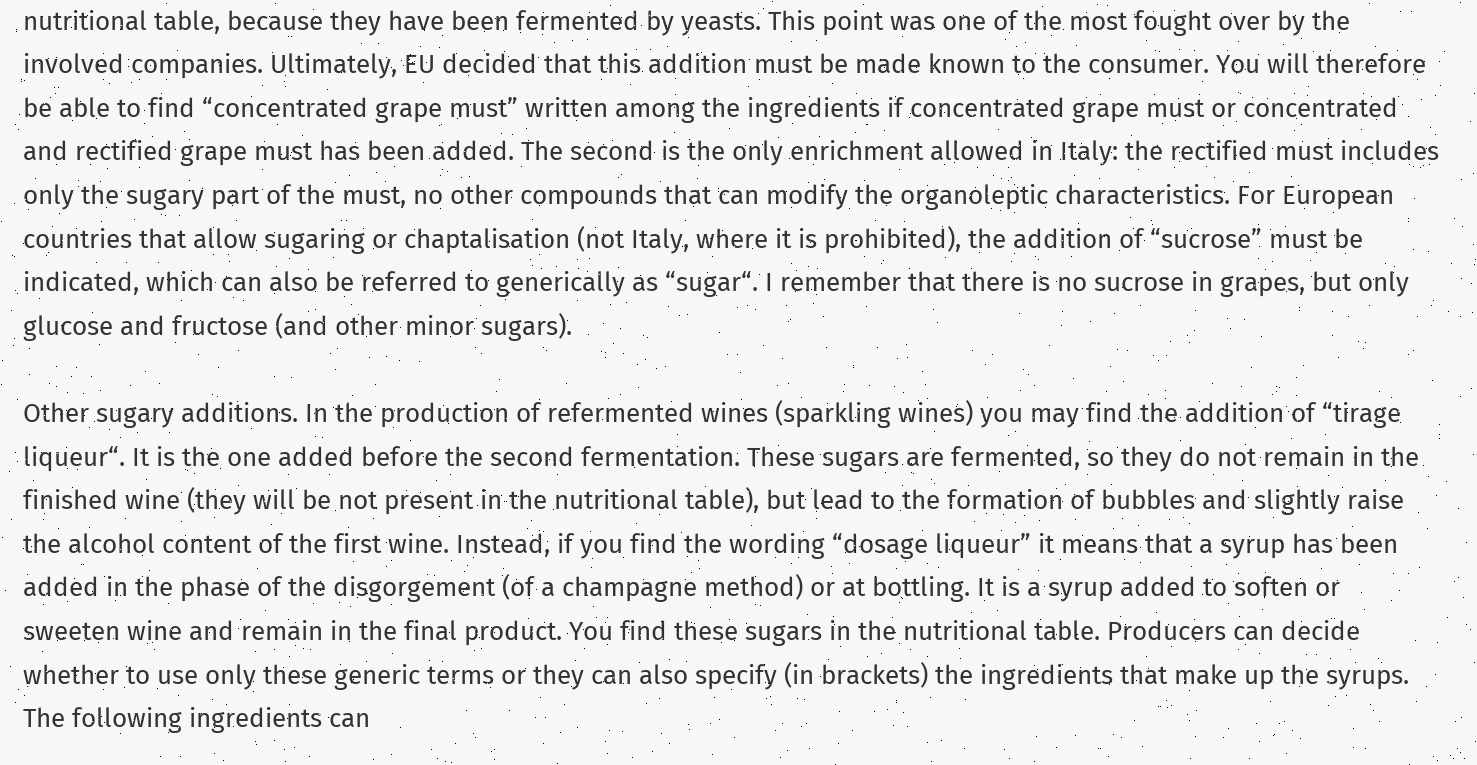nutritional table, because they have been fermented by yeasts. This point was one of the most fought over by the involved companies. Ultimately, EU decided that this addition must be made known to the consumer. You will therefore be able to find “concentrated grape must” written among the ingredients if concentrated grape must or concentrated and rectified grape must has been added. The second is the only enrichment allowed in Italy: the rectified must includes only the sugary part of the must, no other compounds that can modify the organoleptic characteristics. For European countries that allow sugaring or chaptalisation (not Italy, where it is prohibited), the addition of “sucrose” must be indicated, which can also be referred to generically as “sugar“. I remember that there is no sucrose in grapes, but only glucose and fructose (and other minor sugars).

Other sugary additions. In the production of refermented wines (sparkling wines) you may find the addition of “tirage liqueur“. It is the one added before the second fermentation. These sugars are fermented, so they do not remain in the finished wine (they will be not present in the nutritional table), but lead to the formation of bubbles and slightly raise the alcohol content of the first wine. Instead, if you find the wording “dosage liqueur” it means that a syrup has been added in the phase of the disgorgement (of a champagne method) or at bottling. It is a syrup added to soften or sweeten wine and remain in the final product. You find these sugars in the nutritional table. Producers can decide whether to use only these generic terms or they can also specify (in brackets) the ingredients that make up the syrups. The following ingredients can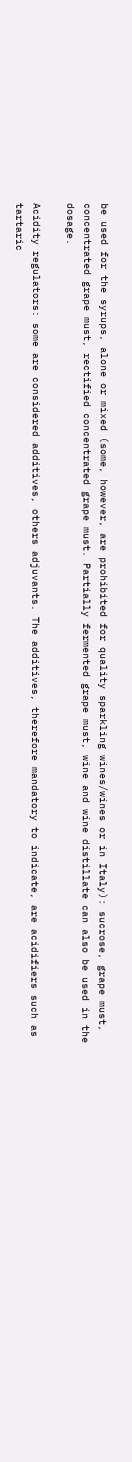be used for the syrups, alone or mixed (some, however, are prohibited for quality sparkling wines/wines or in Italy): sucrose, grape must, concentrated grape must, rectified concentrated grape must. Partially fermented grape must, wine and wine distillate can also be used in the dosage.

Acidity regulators: some are considered additives, others adjuvants. The additives, therefore mandatory to indicate, are acidifiers such as tartaric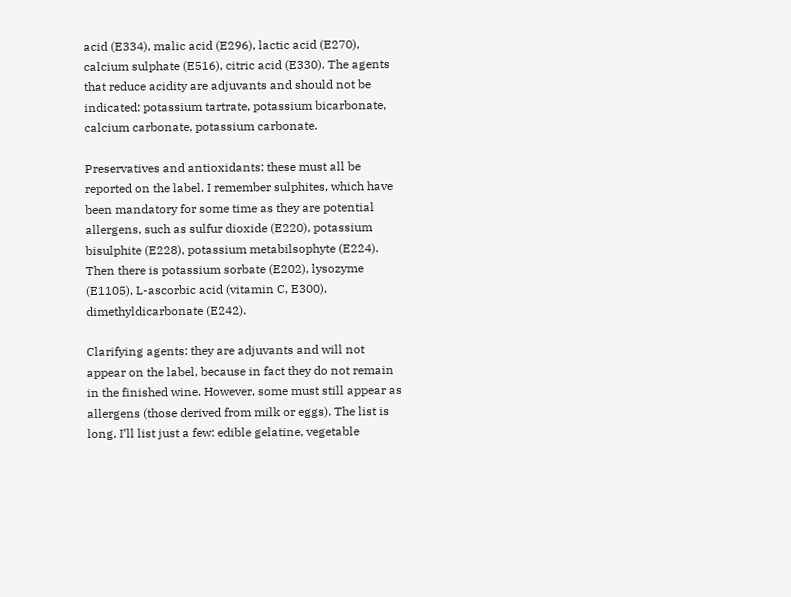acid (E334), malic acid (E296), lactic acid (E270), calcium sulphate (E516), citric acid (E330). The agents that reduce acidity are adjuvants and should not be indicated: potassium tartrate, potassium bicarbonate, calcium carbonate, potassium carbonate.

Preservatives and antioxidants: these must all be reported on the label. I remember sulphites, which have been mandatory for some time as they are potential allergens, such as sulfur dioxide (E220), potassium bisulphite (E228), potassium metabilsophyte (E224). Then there is potassium sorbate (E202), lysozyme (E1105), L-ascorbic acid (vitamin C, E300), dimethyldicarbonate (E242).

Clarifying agents: they are adjuvants and will not appear on the label, because in fact they do not remain in the finished wine. However, some must still appear as allergens (those derived from milk or eggs). The list is long, I’ll list just a few: edible gelatine, vegetable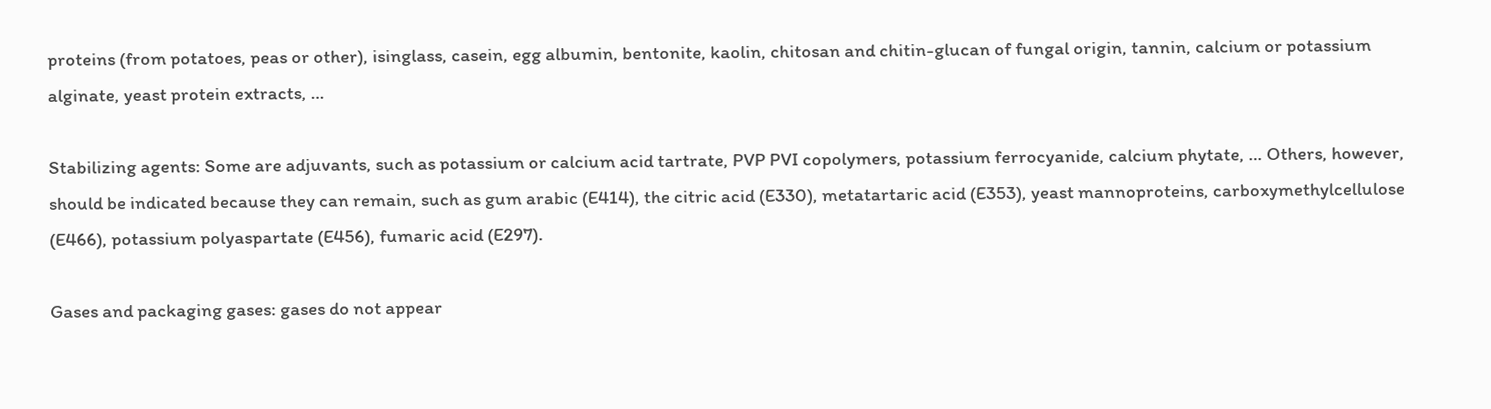proteins (from potatoes, peas or other), isinglass, casein, egg albumin, bentonite, kaolin, chitosan and chitin-glucan of fungal origin, tannin, calcium or potassium alginate, yeast protein extracts, …

Stabilizing agents: Some are adjuvants, such as potassium or calcium acid tartrate, PVP PVI copolymers, potassium ferrocyanide, calcium phytate, … Others, however, should be indicated because they can remain, such as gum arabic (E414), the citric acid (E330), metatartaric acid (E353), yeast mannoproteins, carboxymethylcellulose (E466), potassium polyaspartate (E456), fumaric acid (E297).

Gases and packaging gases: gases do not appear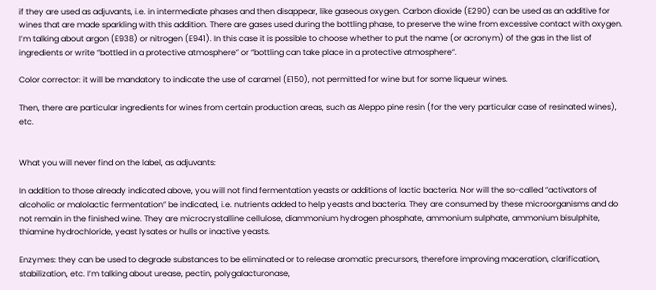if they are used as adjuvants, i.e. in intermediate phases and then disappear, like gaseous oxygen. Carbon dioxide (E290) can be used as an additive for wines that are made sparkling with this addition. There are gases used during the bottling phase, to preserve the wine from excessive contact with oxygen. I’m talking about argon (E938) or nitrogen (E941). In this case it is possible to choose whether to put the name (or acronym) of the gas in the list of ingredients or write “bottled in a protective atmosphere” or “bottling can take place in a protective atmosphere“.

Color corrector: it will be mandatory to indicate the use of caramel (E150), not permitted for wine but for some liqueur wines.

Then, there are particular ingredients for wines from certain production areas, such as Aleppo pine resin (for the very particular case of resinated wines), etc.


What you will never find on the label, as adjuvants:

In addition to those already indicated above, you will not find fermentation yeasts or additions of lactic bacteria. Nor will the so-called “activators of alcoholic or malolactic fermentation” be indicated, i.e. nutrients added to help yeasts and bacteria. They are consumed by these microorganisms and do not remain in the finished wine. They are microcrystalline cellulose, diammonium hydrogen phosphate, ammonium sulphate, ammonium bisulphite, thiamine hydrochloride, yeast lysates or hulls or inactive yeasts.

Enzymes: they can be used to degrade substances to be eliminated or to release aromatic precursors, therefore improving maceration, clarification, stabilization, etc. I’m talking about urease, pectin, polygalacturonase,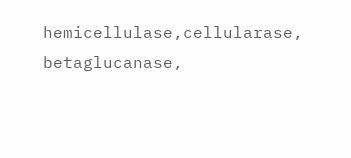hemicellulase,cellularase, betaglucanase,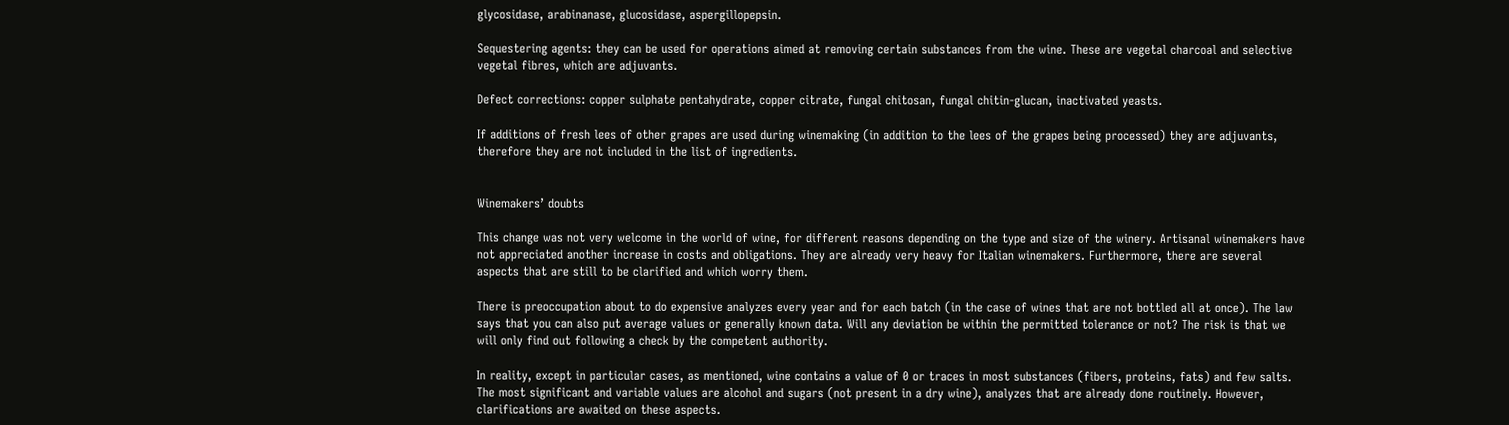glycosidase, arabinanase, glucosidase, aspergillopepsin.

Sequestering agents: they can be used for operations aimed at removing certain substances from the wine. These are vegetal charcoal and selective vegetal fibres, which are adjuvants.

Defect corrections: copper sulphate pentahydrate, copper citrate, fungal chitosan, fungal chitin-glucan, inactivated yeasts.

If additions of fresh lees of other grapes are used during winemaking (in addition to the lees of the grapes being processed) they are adjuvants, therefore they are not included in the list of ingredients.


Winemakers’ doubts

This change was not very welcome in the world of wine, for different reasons depending on the type and size of the winery. Artisanal winemakers have not appreciated another increase in costs and obligations. They are already very heavy for Italian winemakers. Furthermore, there are several aspects that are still to be clarified and which worry them.

There is preoccupation about to do expensive analyzes every year and for each batch (in the case of wines that are not bottled all at once). The law says that you can also put average values or generally known data. Will any deviation be within the permitted tolerance or not? The risk is that we will only find out following a check by the competent authority.

In reality, except in particular cases, as mentioned, wine contains a value of 0 or traces in most substances (fibers, proteins, fats) and few salts. The most significant and variable values are alcohol and sugars (not present in a dry wine), analyzes that are already done routinely. However, clarifications are awaited on these aspects.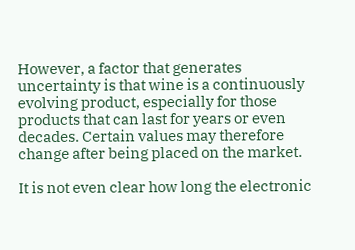However, a factor that generates uncertainty is that wine is a continuously evolving product, especially for those products that can last for years or even decades. Certain values may therefore change after being placed on the market.

It is not even clear how long the electronic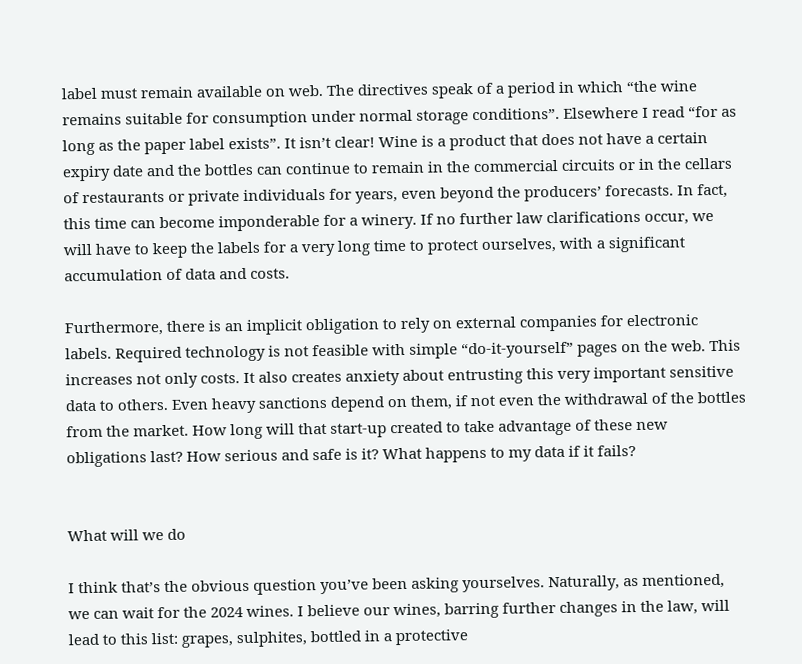label must remain available on web. The directives speak of a period in which “the wine remains suitable for consumption under normal storage conditions”. Elsewhere I read “for as long as the paper label exists”. It isn’t clear! Wine is a product that does not have a certain expiry date and the bottles can continue to remain in the commercial circuits or in the cellars of restaurants or private individuals for years, even beyond the producers’ forecasts. In fact, this time can become imponderable for a winery. If no further law clarifications occur, we will have to keep the labels for a very long time to protect ourselves, with a significant accumulation of data and costs.

Furthermore, there is an implicit obligation to rely on external companies for electronic labels. Required technology is not feasible with simple “do-it-yourself” pages on the web. This increases not only costs. It also creates anxiety about entrusting this very important sensitive data to others. Even heavy sanctions depend on them, if not even the withdrawal of the bottles from the market. How long will that start-up created to take advantage of these new obligations last? How serious and safe is it? What happens to my data if it fails?


What will we do

I think that’s the obvious question you’ve been asking yourselves. Naturally, as mentioned, we can wait for the 2024 wines. I believe our wines, barring further changes in the law, will lead to this list: grapes, sulphites, bottled in a protective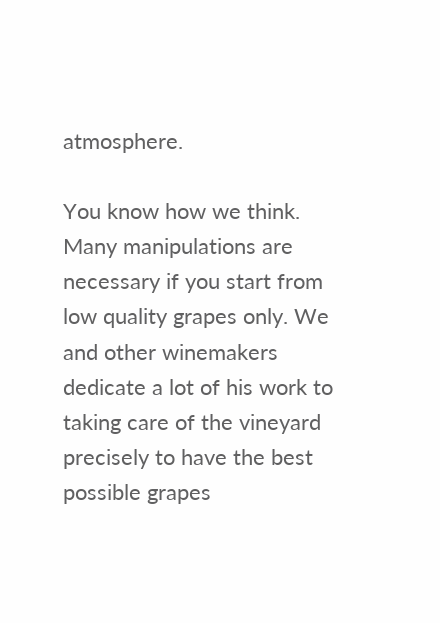atmosphere.

You know how we think. Many manipulations are necessary if you start from low quality grapes only. We and other winemakers dedicate a lot of his work to taking care of the vineyard precisely to have the best possible grapes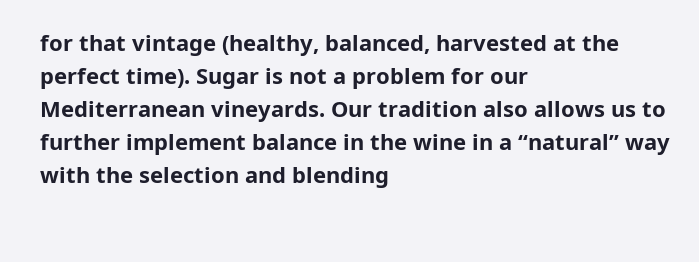for that vintage (healthy, balanced, harvested at the perfect time). Sugar is not a problem for our Mediterranean vineyards. Our tradition also allows us to further implement balance in the wine in a “natural” way with the selection and blending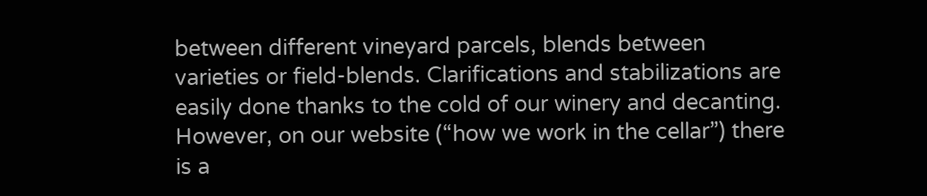between different vineyard parcels, blends between varieties or field-blends. Clarifications and stabilizations are easily done thanks to the cold of our winery and decanting. However, on our website (“how we work in the cellar”) there is a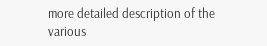more detailed description of the various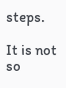steps.

It is not so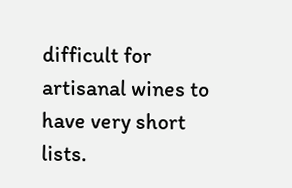difficult for artisanal wines to have very short lists.